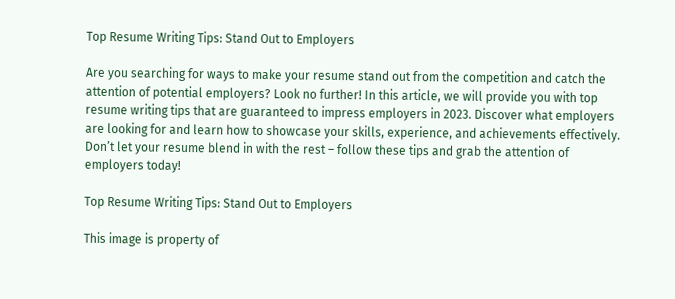Top Resume Writing Tips: Stand Out to Employers

Are you searching for ways to make your resume stand out from the competition and catch the attention of potential employers? Look no further! In this article, we will provide you with top resume writing tips that are guaranteed to impress employers in 2023. Discover what employers are looking for and learn how to showcase your skills, experience, and achievements effectively. Don’t let your resume blend in with the rest – follow these tips and grab the attention of employers today!

Top Resume Writing Tips: Stand Out to Employers

This image is property of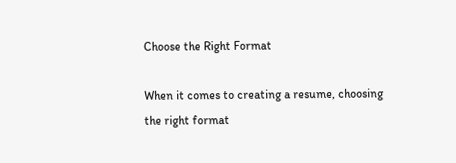Choose the Right Format

When it comes to creating a resume, choosing the right format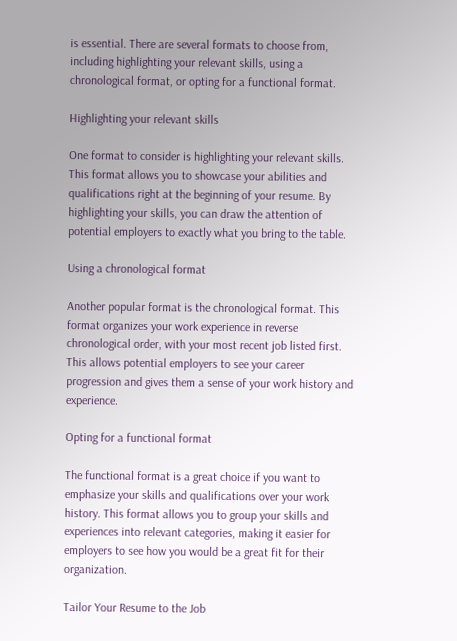is essential. There are several formats to choose from, including highlighting your relevant skills, using a chronological format, or opting for a functional format.

Highlighting your relevant skills

One format to consider is highlighting your relevant skills. This format allows you to showcase your abilities and qualifications right at the beginning of your resume. By highlighting your skills, you can draw the attention of potential employers to exactly what you bring to the table.

Using a chronological format

Another popular format is the chronological format. This format organizes your work experience in reverse chronological order, with your most recent job listed first. This allows potential employers to see your career progression and gives them a sense of your work history and experience.

Opting for a functional format

The functional format is a great choice if you want to emphasize your skills and qualifications over your work history. This format allows you to group your skills and experiences into relevant categories, making it easier for employers to see how you would be a great fit for their organization.

Tailor Your Resume to the Job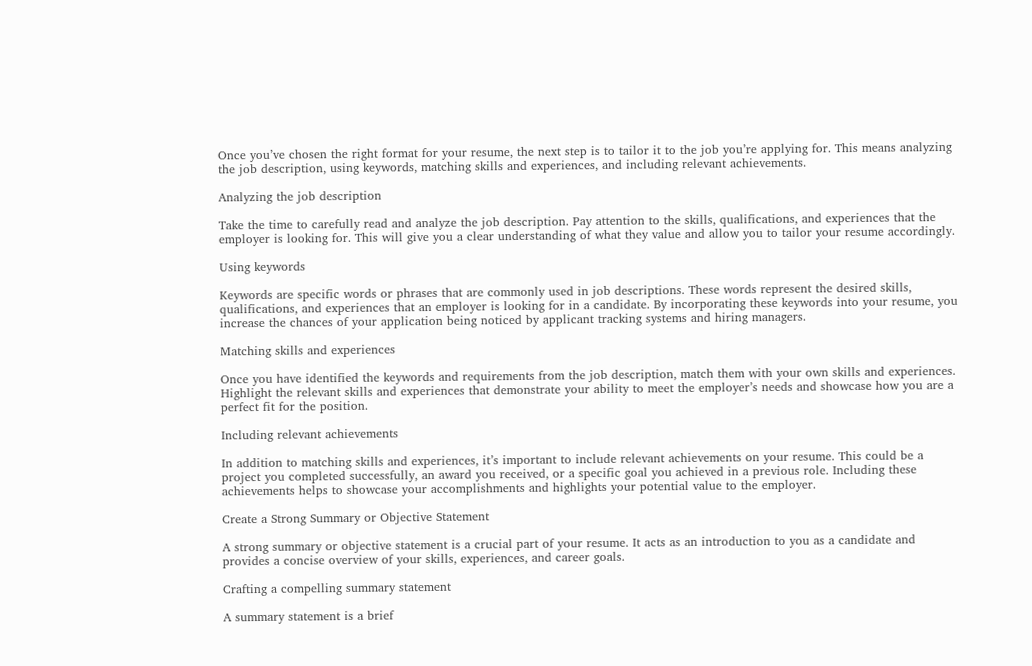Once you’ve chosen the right format for your resume, the next step is to tailor it to the job you’re applying for. This means analyzing the job description, using keywords, matching skills and experiences, and including relevant achievements.

Analyzing the job description

Take the time to carefully read and analyze the job description. Pay attention to the skills, qualifications, and experiences that the employer is looking for. This will give you a clear understanding of what they value and allow you to tailor your resume accordingly.

Using keywords

Keywords are specific words or phrases that are commonly used in job descriptions. These words represent the desired skills, qualifications, and experiences that an employer is looking for in a candidate. By incorporating these keywords into your resume, you increase the chances of your application being noticed by applicant tracking systems and hiring managers.

Matching skills and experiences

Once you have identified the keywords and requirements from the job description, match them with your own skills and experiences. Highlight the relevant skills and experiences that demonstrate your ability to meet the employer’s needs and showcase how you are a perfect fit for the position.

Including relevant achievements

In addition to matching skills and experiences, it’s important to include relevant achievements on your resume. This could be a project you completed successfully, an award you received, or a specific goal you achieved in a previous role. Including these achievements helps to showcase your accomplishments and highlights your potential value to the employer.

Create a Strong Summary or Objective Statement

A strong summary or objective statement is a crucial part of your resume. It acts as an introduction to you as a candidate and provides a concise overview of your skills, experiences, and career goals.

Crafting a compelling summary statement

A summary statement is a brief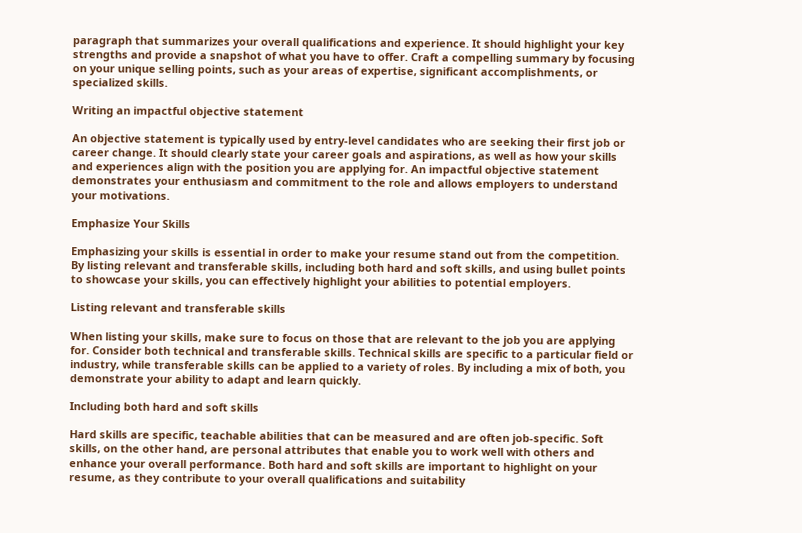paragraph that summarizes your overall qualifications and experience. It should highlight your key strengths and provide a snapshot of what you have to offer. Craft a compelling summary by focusing on your unique selling points, such as your areas of expertise, significant accomplishments, or specialized skills.

Writing an impactful objective statement

An objective statement is typically used by entry-level candidates who are seeking their first job or career change. It should clearly state your career goals and aspirations, as well as how your skills and experiences align with the position you are applying for. An impactful objective statement demonstrates your enthusiasm and commitment to the role and allows employers to understand your motivations.

Emphasize Your Skills

Emphasizing your skills is essential in order to make your resume stand out from the competition. By listing relevant and transferable skills, including both hard and soft skills, and using bullet points to showcase your skills, you can effectively highlight your abilities to potential employers.

Listing relevant and transferable skills

When listing your skills, make sure to focus on those that are relevant to the job you are applying for. Consider both technical and transferable skills. Technical skills are specific to a particular field or industry, while transferable skills can be applied to a variety of roles. By including a mix of both, you demonstrate your ability to adapt and learn quickly.

Including both hard and soft skills

Hard skills are specific, teachable abilities that can be measured and are often job-specific. Soft skills, on the other hand, are personal attributes that enable you to work well with others and enhance your overall performance. Both hard and soft skills are important to highlight on your resume, as they contribute to your overall qualifications and suitability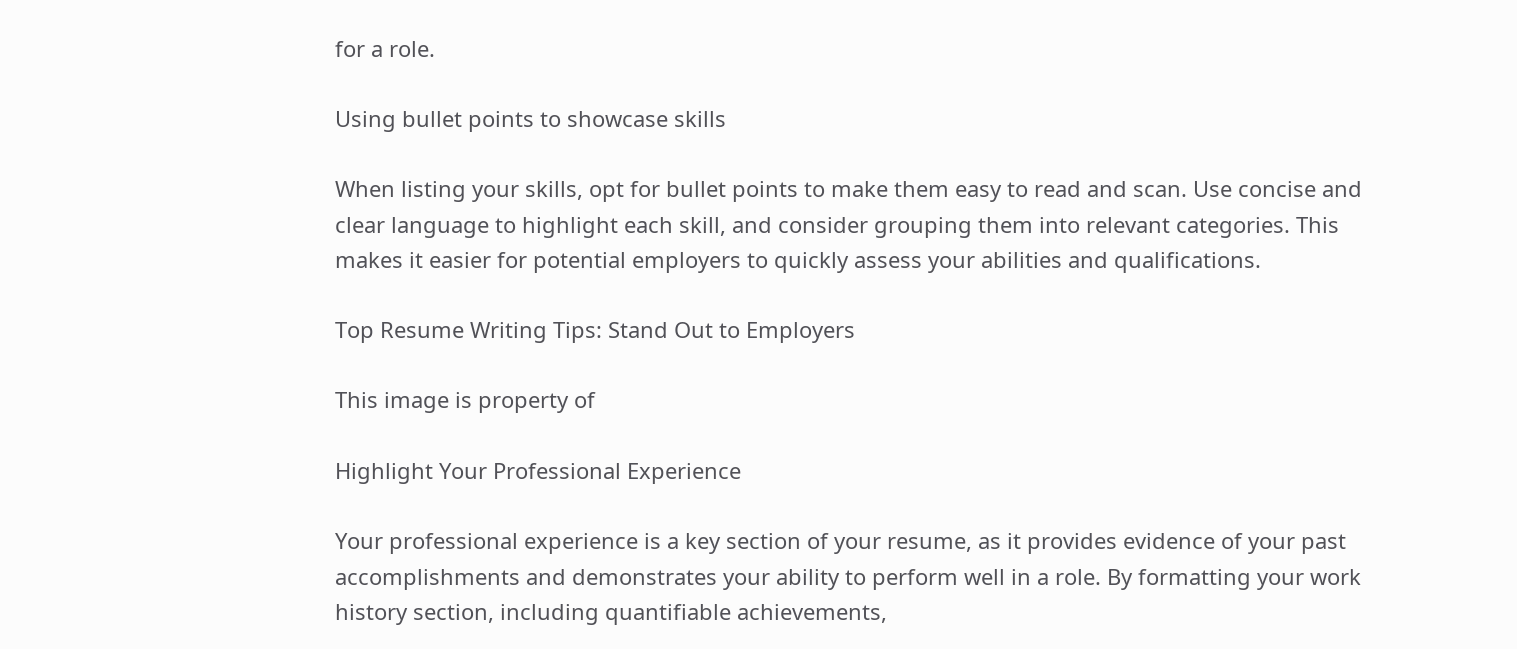for a role.

Using bullet points to showcase skills

When listing your skills, opt for bullet points to make them easy to read and scan. Use concise and clear language to highlight each skill, and consider grouping them into relevant categories. This makes it easier for potential employers to quickly assess your abilities and qualifications.

Top Resume Writing Tips: Stand Out to Employers

This image is property of

Highlight Your Professional Experience

Your professional experience is a key section of your resume, as it provides evidence of your past accomplishments and demonstrates your ability to perform well in a role. By formatting your work history section, including quantifiable achievements,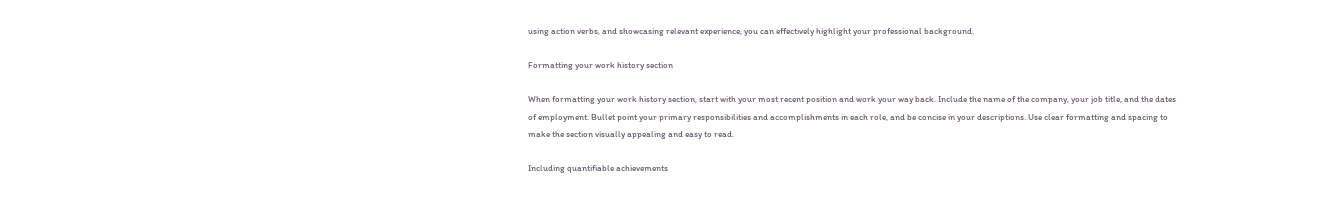using action verbs, and showcasing relevant experience, you can effectively highlight your professional background.

Formatting your work history section

When formatting your work history section, start with your most recent position and work your way back. Include the name of the company, your job title, and the dates of employment. Bullet point your primary responsibilities and accomplishments in each role, and be concise in your descriptions. Use clear formatting and spacing to make the section visually appealing and easy to read.

Including quantifiable achievements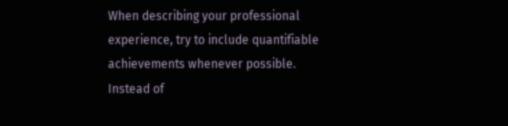When describing your professional experience, try to include quantifiable achievements whenever possible. Instead of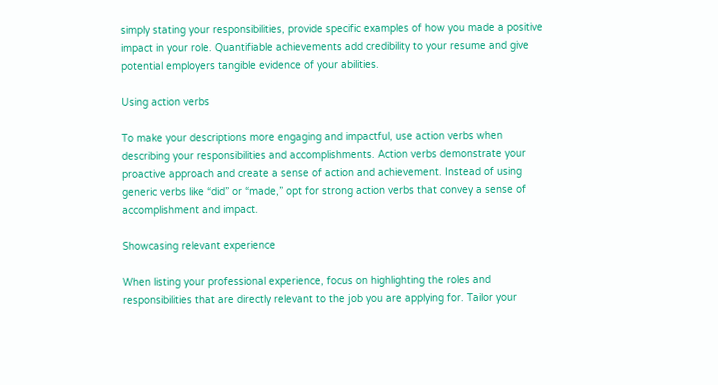simply stating your responsibilities, provide specific examples of how you made a positive impact in your role. Quantifiable achievements add credibility to your resume and give potential employers tangible evidence of your abilities.

Using action verbs

To make your descriptions more engaging and impactful, use action verbs when describing your responsibilities and accomplishments. Action verbs demonstrate your proactive approach and create a sense of action and achievement. Instead of using generic verbs like “did” or “made,” opt for strong action verbs that convey a sense of accomplishment and impact.

Showcasing relevant experience

When listing your professional experience, focus on highlighting the roles and responsibilities that are directly relevant to the job you are applying for. Tailor your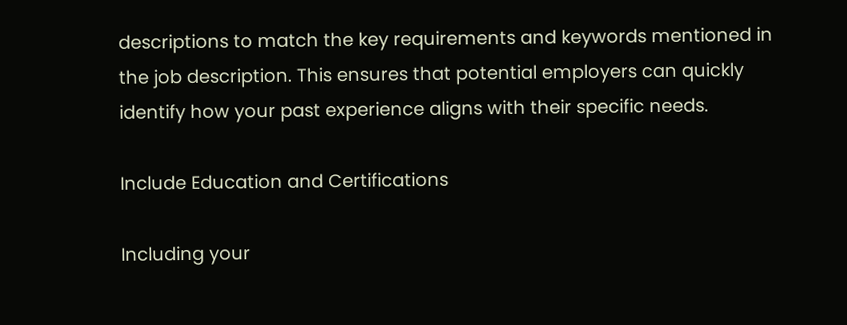descriptions to match the key requirements and keywords mentioned in the job description. This ensures that potential employers can quickly identify how your past experience aligns with their specific needs.

Include Education and Certifications

Including your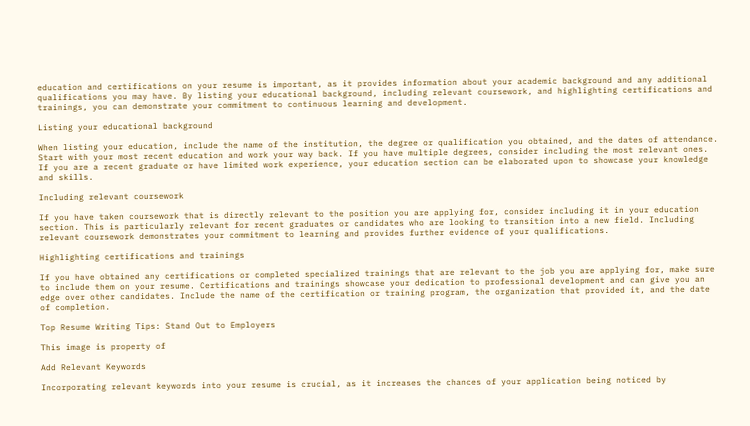education and certifications on your resume is important, as it provides information about your academic background and any additional qualifications you may have. By listing your educational background, including relevant coursework, and highlighting certifications and trainings, you can demonstrate your commitment to continuous learning and development.

Listing your educational background

When listing your education, include the name of the institution, the degree or qualification you obtained, and the dates of attendance. Start with your most recent education and work your way back. If you have multiple degrees, consider including the most relevant ones. If you are a recent graduate or have limited work experience, your education section can be elaborated upon to showcase your knowledge and skills.

Including relevant coursework

If you have taken coursework that is directly relevant to the position you are applying for, consider including it in your education section. This is particularly relevant for recent graduates or candidates who are looking to transition into a new field. Including relevant coursework demonstrates your commitment to learning and provides further evidence of your qualifications.

Highlighting certifications and trainings

If you have obtained any certifications or completed specialized trainings that are relevant to the job you are applying for, make sure to include them on your resume. Certifications and trainings showcase your dedication to professional development and can give you an edge over other candidates. Include the name of the certification or training program, the organization that provided it, and the date of completion.

Top Resume Writing Tips: Stand Out to Employers

This image is property of

Add Relevant Keywords

Incorporating relevant keywords into your resume is crucial, as it increases the chances of your application being noticed by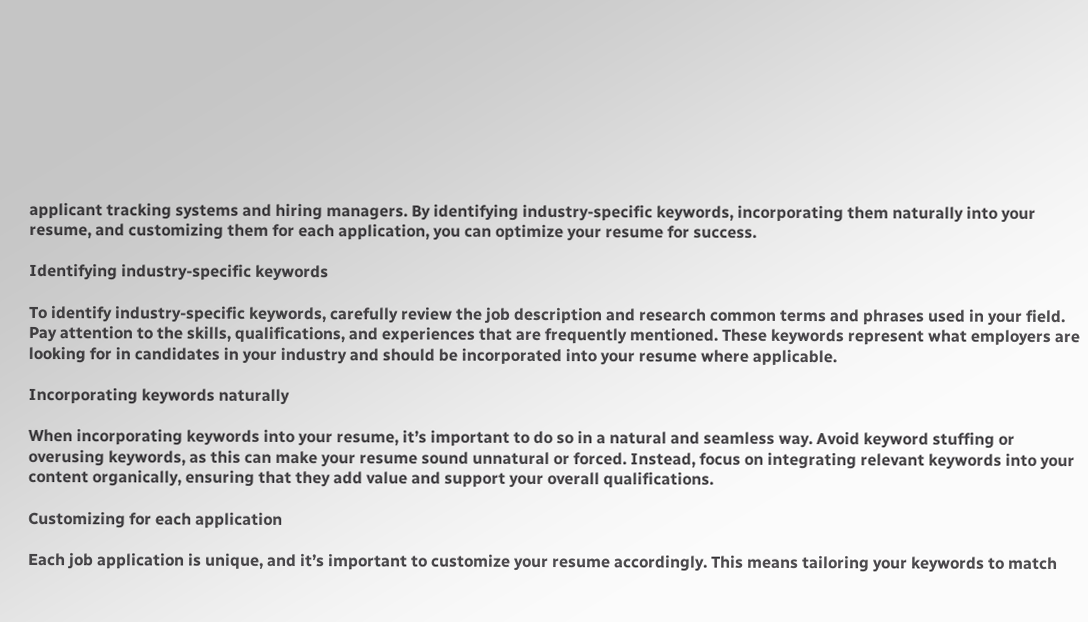applicant tracking systems and hiring managers. By identifying industry-specific keywords, incorporating them naturally into your resume, and customizing them for each application, you can optimize your resume for success.

Identifying industry-specific keywords

To identify industry-specific keywords, carefully review the job description and research common terms and phrases used in your field. Pay attention to the skills, qualifications, and experiences that are frequently mentioned. These keywords represent what employers are looking for in candidates in your industry and should be incorporated into your resume where applicable.

Incorporating keywords naturally

When incorporating keywords into your resume, it’s important to do so in a natural and seamless way. Avoid keyword stuffing or overusing keywords, as this can make your resume sound unnatural or forced. Instead, focus on integrating relevant keywords into your content organically, ensuring that they add value and support your overall qualifications.

Customizing for each application

Each job application is unique, and it’s important to customize your resume accordingly. This means tailoring your keywords to match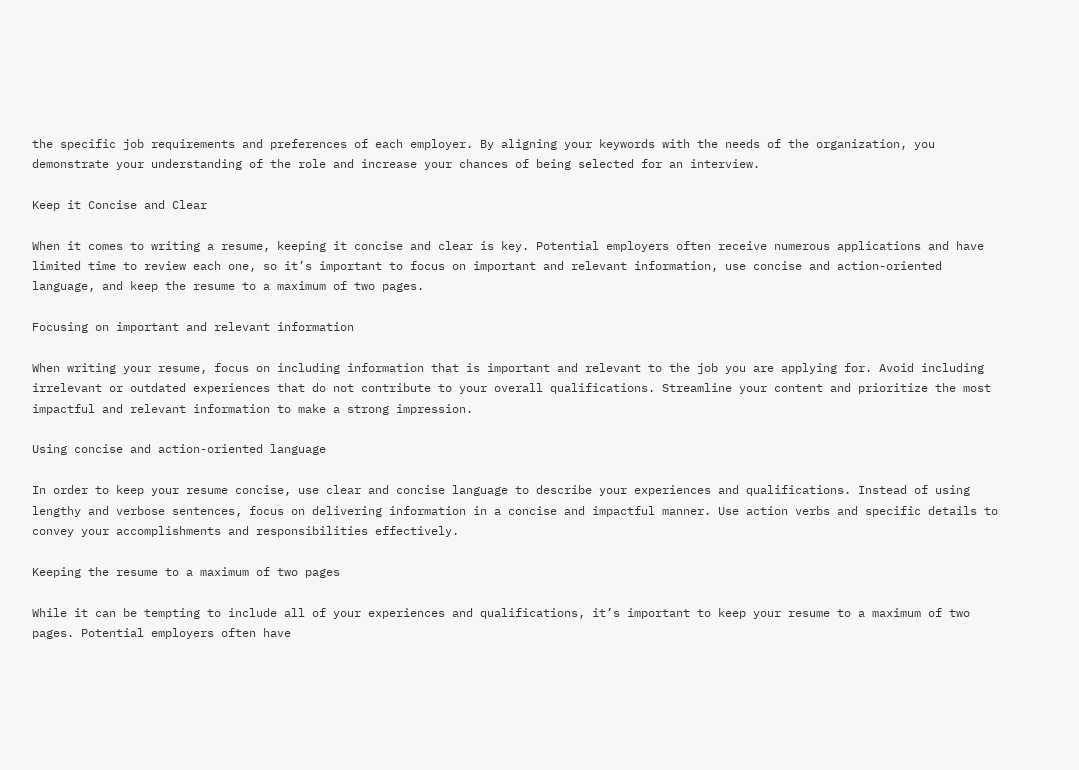the specific job requirements and preferences of each employer. By aligning your keywords with the needs of the organization, you demonstrate your understanding of the role and increase your chances of being selected for an interview.

Keep it Concise and Clear

When it comes to writing a resume, keeping it concise and clear is key. Potential employers often receive numerous applications and have limited time to review each one, so it’s important to focus on important and relevant information, use concise and action-oriented language, and keep the resume to a maximum of two pages.

Focusing on important and relevant information

When writing your resume, focus on including information that is important and relevant to the job you are applying for. Avoid including irrelevant or outdated experiences that do not contribute to your overall qualifications. Streamline your content and prioritize the most impactful and relevant information to make a strong impression.

Using concise and action-oriented language

In order to keep your resume concise, use clear and concise language to describe your experiences and qualifications. Instead of using lengthy and verbose sentences, focus on delivering information in a concise and impactful manner. Use action verbs and specific details to convey your accomplishments and responsibilities effectively.

Keeping the resume to a maximum of two pages

While it can be tempting to include all of your experiences and qualifications, it’s important to keep your resume to a maximum of two pages. Potential employers often have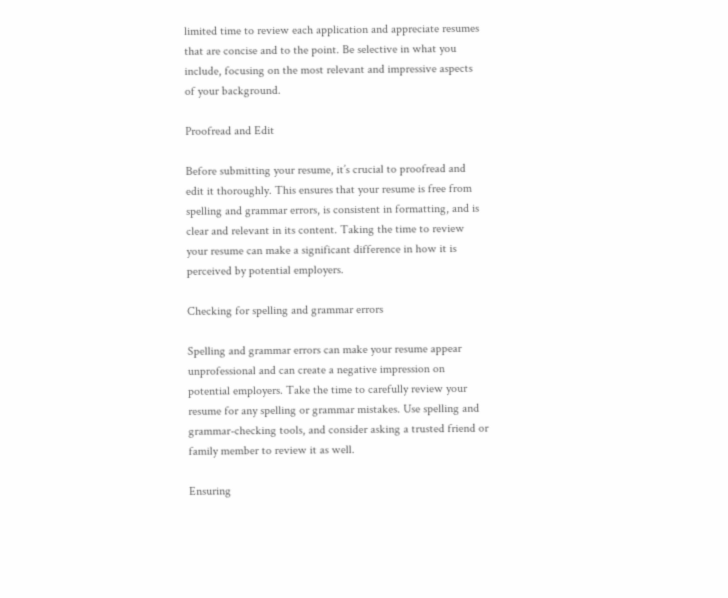limited time to review each application and appreciate resumes that are concise and to the point. Be selective in what you include, focusing on the most relevant and impressive aspects of your background.

Proofread and Edit

Before submitting your resume, it’s crucial to proofread and edit it thoroughly. This ensures that your resume is free from spelling and grammar errors, is consistent in formatting, and is clear and relevant in its content. Taking the time to review your resume can make a significant difference in how it is perceived by potential employers.

Checking for spelling and grammar errors

Spelling and grammar errors can make your resume appear unprofessional and can create a negative impression on potential employers. Take the time to carefully review your resume for any spelling or grammar mistakes. Use spelling and grammar-checking tools, and consider asking a trusted friend or family member to review it as well.

Ensuring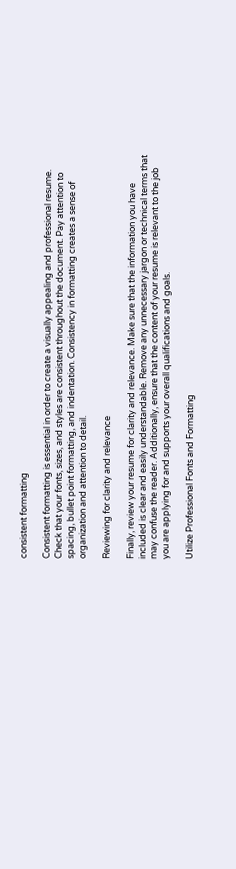consistent formatting

Consistent formatting is essential in order to create a visually appealing and professional resume. Check that your fonts, sizes, and styles are consistent throughout the document. Pay attention to spacing, bullet point formatting, and indentation. Consistency in formatting creates a sense of organization and attention to detail.

Reviewing for clarity and relevance

Finally, review your resume for clarity and relevance. Make sure that the information you have included is clear and easily understandable. Remove any unnecessary jargon or technical terms that may confuse the reader. Additionally, ensure that the content of your resume is relevant to the job you are applying for and supports your overall qualifications and goals.

Utilize Professional Fonts and Formatting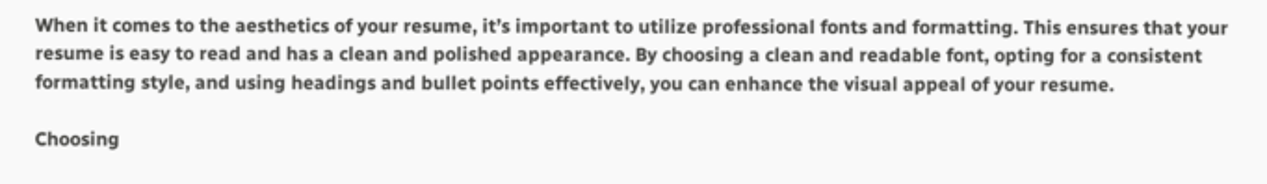When it comes to the aesthetics of your resume, it’s important to utilize professional fonts and formatting. This ensures that your resume is easy to read and has a clean and polished appearance. By choosing a clean and readable font, opting for a consistent formatting style, and using headings and bullet points effectively, you can enhance the visual appeal of your resume.

Choosing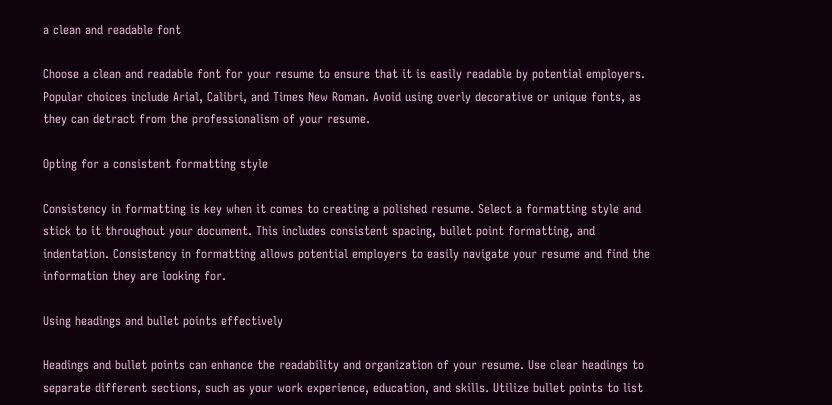a clean and readable font

Choose a clean and readable font for your resume to ensure that it is easily readable by potential employers. Popular choices include Arial, Calibri, and Times New Roman. Avoid using overly decorative or unique fonts, as they can detract from the professionalism of your resume.

Opting for a consistent formatting style

Consistency in formatting is key when it comes to creating a polished resume. Select a formatting style and stick to it throughout your document. This includes consistent spacing, bullet point formatting, and indentation. Consistency in formatting allows potential employers to easily navigate your resume and find the information they are looking for.

Using headings and bullet points effectively

Headings and bullet points can enhance the readability and organization of your resume. Use clear headings to separate different sections, such as your work experience, education, and skills. Utilize bullet points to list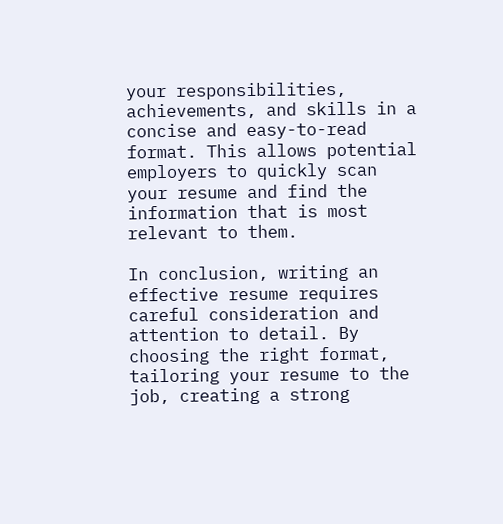your responsibilities, achievements, and skills in a concise and easy-to-read format. This allows potential employers to quickly scan your resume and find the information that is most relevant to them.

In conclusion, writing an effective resume requires careful consideration and attention to detail. By choosing the right format, tailoring your resume to the job, creating a strong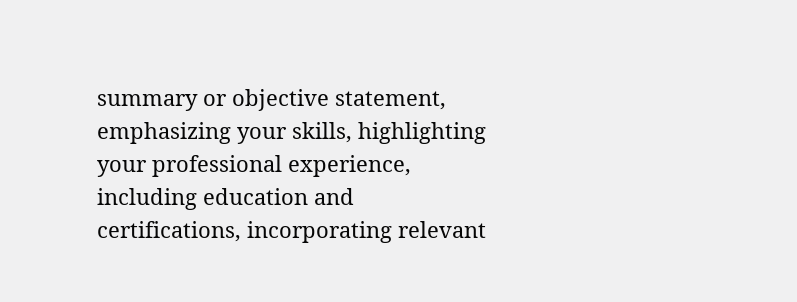summary or objective statement, emphasizing your skills, highlighting your professional experience, including education and certifications, incorporating relevant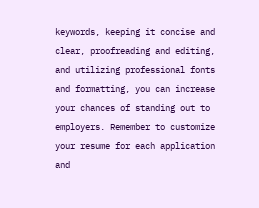keywords, keeping it concise and clear, proofreading and editing, and utilizing professional fonts and formatting, you can increase your chances of standing out to employers. Remember to customize your resume for each application and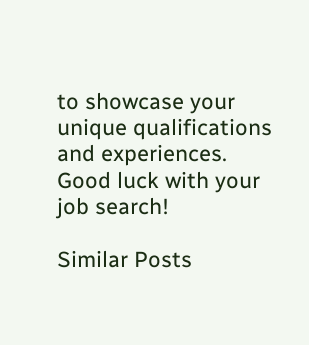to showcase your unique qualifications and experiences. Good luck with your job search!

Similar Posts